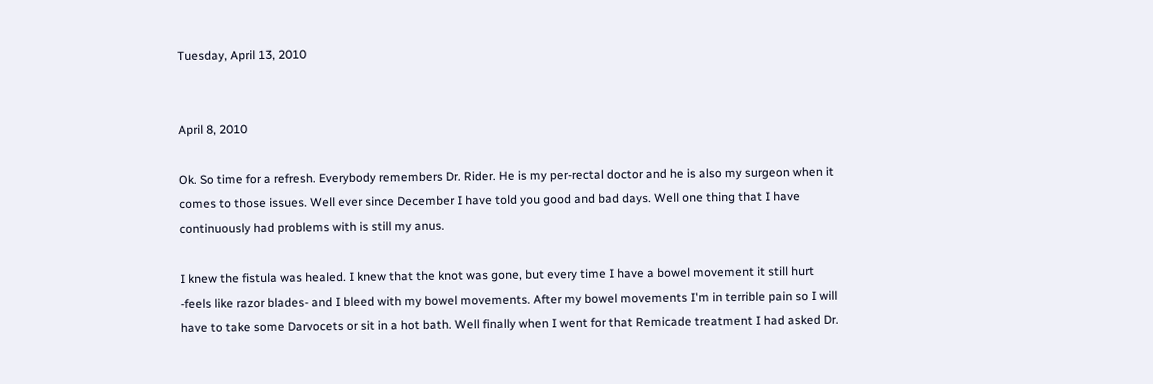Tuesday, April 13, 2010


April 8, 2010

Ok. So time for a refresh. Everybody remembers Dr. Rider. He is my per-rectal doctor and he is also my surgeon when it comes to those issues. Well ever since December I have told you good and bad days. Well one thing that I have continuously had problems with is still my anus.

I knew the fistula was healed. I knew that the knot was gone, but every time I have a bowel movement it still hurt -feels like razor blades- and I bleed with my bowel movements. After my bowel movements I'm in terrible pain so I will have to take some Darvocets or sit in a hot bath. Well finally when I went for that Remicade treatment I had asked Dr.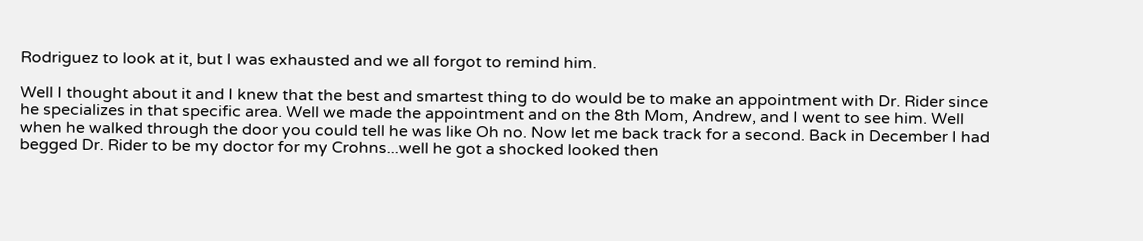Rodriguez to look at it, but I was exhausted and we all forgot to remind him.

Well I thought about it and I knew that the best and smartest thing to do would be to make an appointment with Dr. Rider since he specializes in that specific area. Well we made the appointment and on the 8th Mom, Andrew, and I went to see him. Well when he walked through the door you could tell he was like Oh no. Now let me back track for a second. Back in December I had begged Dr. Rider to be my doctor for my Crohns...well he got a shocked looked then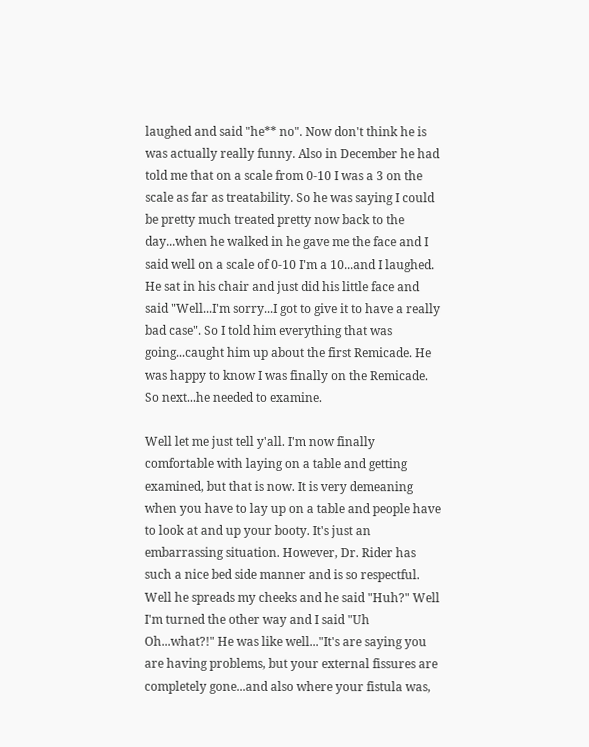laughed and said "he** no". Now don't think he is was actually really funny. Also in December he had told me that on a scale from 0-10 I was a 3 on the scale as far as treatability. So he was saying I could be pretty much treated pretty now back to the day...when he walked in he gave me the face and I said well on a scale of 0-10 I'm a 10...and I laughed. He sat in his chair and just did his little face and said "Well...I'm sorry...I got to give it to have a really bad case". So I told him everything that was going...caught him up about the first Remicade. He was happy to know I was finally on the Remicade. So next...he needed to examine.

Well let me just tell y'all. I'm now finally comfortable with laying on a table and getting examined, but that is now. It is very demeaning when you have to lay up on a table and people have to look at and up your booty. It's just an embarrassing situation. However, Dr. Rider has such a nice bed side manner and is so respectful. Well he spreads my cheeks and he said "Huh?" Well I'm turned the other way and I said "Uh Oh...what?!" He was like well..."It's are saying you are having problems, but your external fissures are completely gone...and also where your fistula was,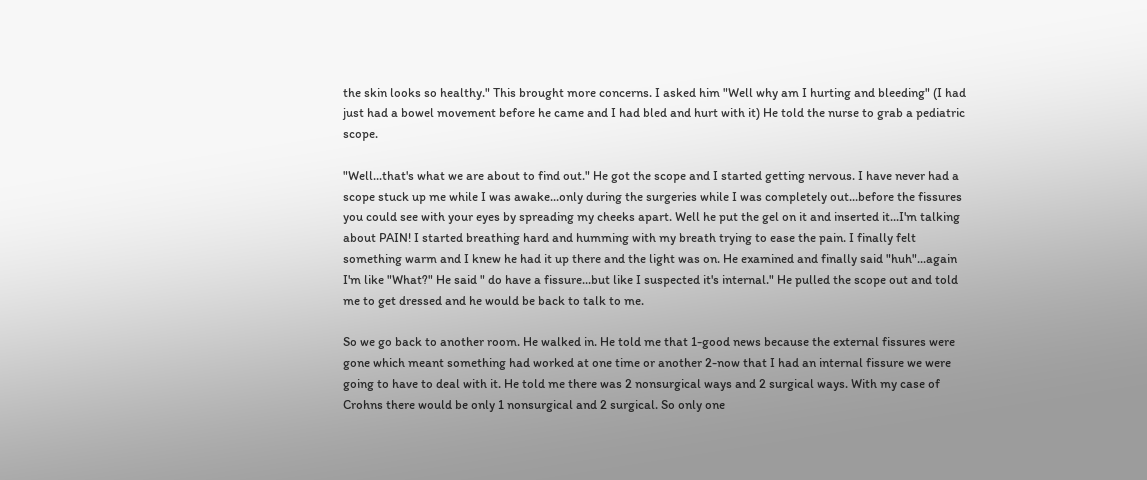the skin looks so healthy." This brought more concerns. I asked him "Well why am I hurting and bleeding" (I had just had a bowel movement before he came and I had bled and hurt with it) He told the nurse to grab a pediatric scope.

"Well...that's what we are about to find out." He got the scope and I started getting nervous. I have never had a scope stuck up me while I was awake...only during the surgeries while I was completely out...before the fissures you could see with your eyes by spreading my cheeks apart. Well he put the gel on it and inserted it...I'm talking about PAIN! I started breathing hard and humming with my breath trying to ease the pain. I finally felt something warm and I knew he had it up there and the light was on. He examined and finally said "huh"...again I'm like "What?" He said " do have a fissure...but like I suspected it's internal." He pulled the scope out and told me to get dressed and he would be back to talk to me.

So we go back to another room. He walked in. He told me that 1-good news because the external fissures were gone which meant something had worked at one time or another 2-now that I had an internal fissure we were going to have to deal with it. He told me there was 2 nonsurgical ways and 2 surgical ways. With my case of Crohns there would be only 1 nonsurgical and 2 surgical. So only one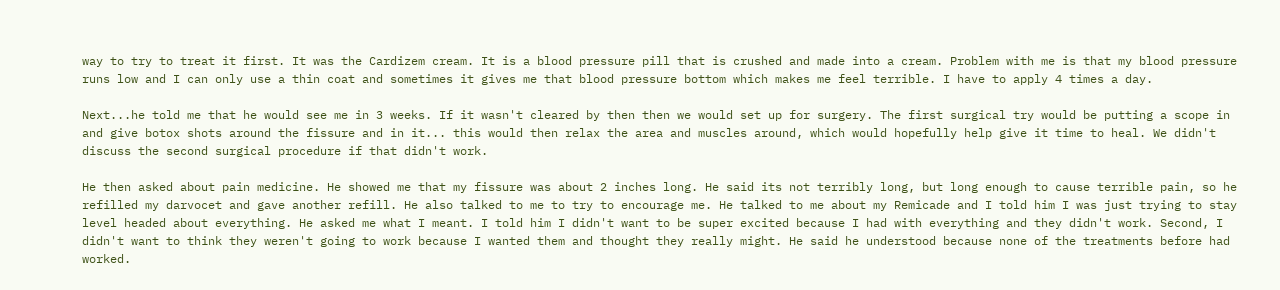way to try to treat it first. It was the Cardizem cream. It is a blood pressure pill that is crushed and made into a cream. Problem with me is that my blood pressure runs low and I can only use a thin coat and sometimes it gives me that blood pressure bottom which makes me feel terrible. I have to apply 4 times a day.

Next...he told me that he would see me in 3 weeks. If it wasn't cleared by then then we would set up for surgery. The first surgical try would be putting a scope in and give botox shots around the fissure and in it... this would then relax the area and muscles around, which would hopefully help give it time to heal. We didn't discuss the second surgical procedure if that didn't work.

He then asked about pain medicine. He showed me that my fissure was about 2 inches long. He said its not terribly long, but long enough to cause terrible pain, so he refilled my darvocet and gave another refill. He also talked to me to try to encourage me. He talked to me about my Remicade and I told him I was just trying to stay level headed about everything. He asked me what I meant. I told him I didn't want to be super excited because I had with everything and they didn't work. Second, I didn't want to think they weren't going to work because I wanted them and thought they really might. He said he understood because none of the treatments before had worked.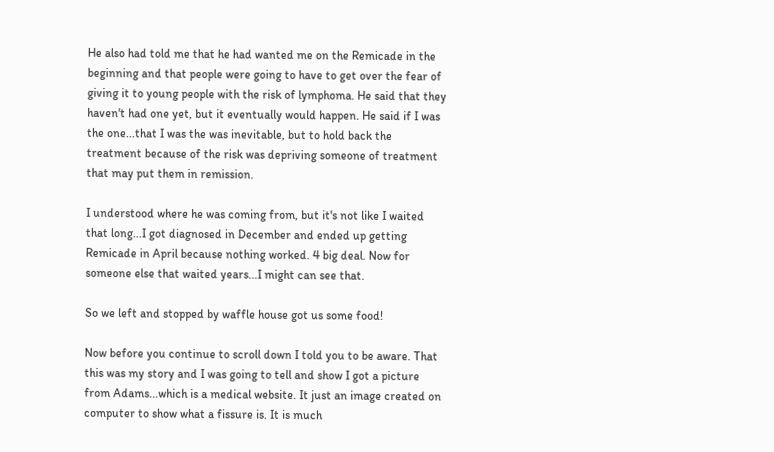He also had told me that he had wanted me on the Remicade in the beginning and that people were going to have to get over the fear of giving it to young people with the risk of lymphoma. He said that they haven't had one yet, but it eventually would happen. He said if I was the one...that I was the was inevitable, but to hold back the treatment because of the risk was depriving someone of treatment that may put them in remission.

I understood where he was coming from, but it's not like I waited that long...I got diagnosed in December and ended up getting Remicade in April because nothing worked. 4 big deal. Now for someone else that waited years...I might can see that.

So we left and stopped by waffle house got us some food!

Now before you continue to scroll down I told you to be aware. That this was my story and I was going to tell and show I got a picture from Adams...which is a medical website. It just an image created on computer to show what a fissure is. It is much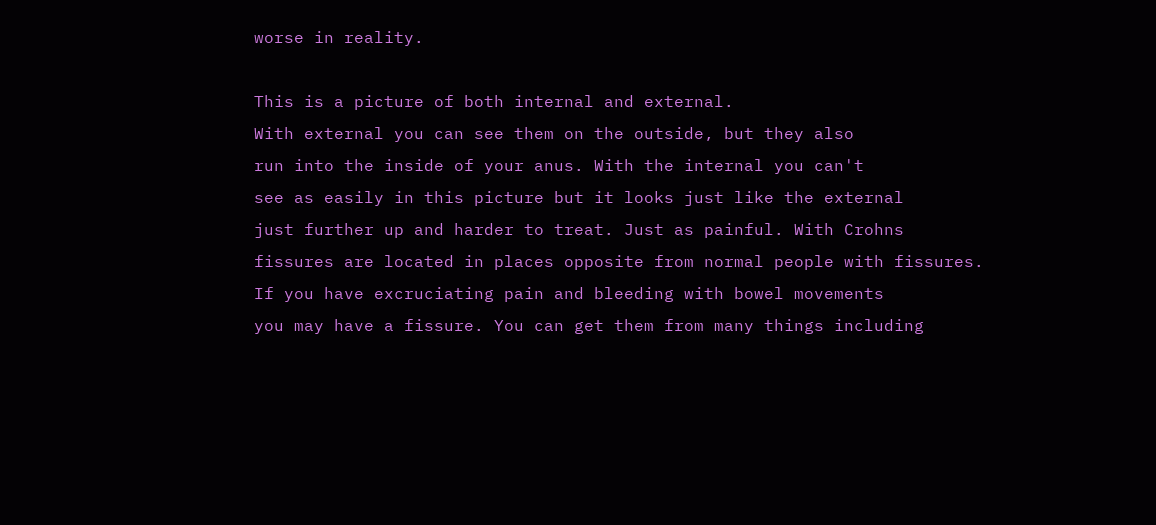worse in reality.

This is a picture of both internal and external.
With external you can see them on the outside, but they also
run into the inside of your anus. With the internal you can't
see as easily in this picture but it looks just like the external
just further up and harder to treat. Just as painful. With Crohns
fissures are located in places opposite from normal people with fissures.
If you have excruciating pain and bleeding with bowel movements
you may have a fissure. You can get them from many things including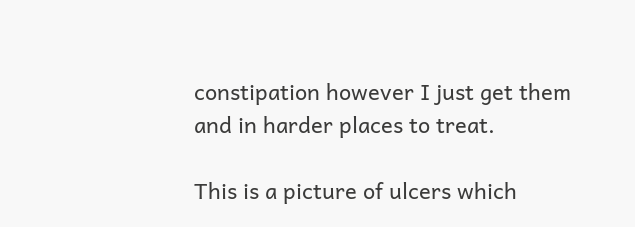constipation however I just get them and in harder places to treat.

This is a picture of ulcers which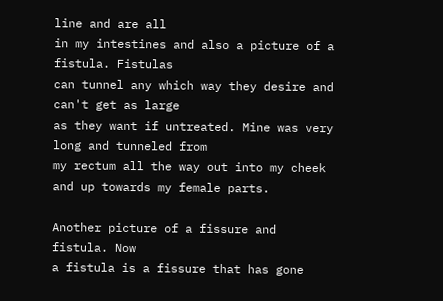line and are all
in my intestines and also a picture of a fistula. Fistulas
can tunnel any which way they desire and can't get as large
as they want if untreated. Mine was very long and tunneled from
my rectum all the way out into my cheek and up towards my female parts.

Another picture of a fissure and fistula. Now
a fistula is a fissure that has gone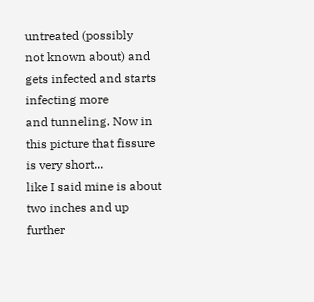untreated (possibly
not known about) and gets infected and starts infecting more
and tunneling. Now in this picture that fissure is very short...
like I said mine is about two inches and up further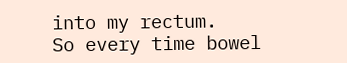into my rectum.
So every time bowel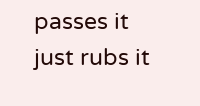passes it just rubs it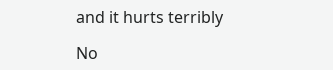and it hurts terribly

No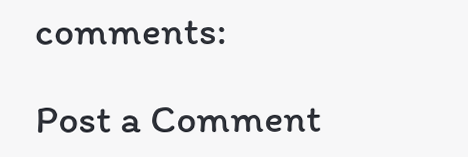comments:

Post a Comment